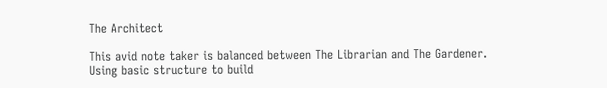The Architect

This avid note taker is balanced between The Librarian and The Gardener. Using basic structure to build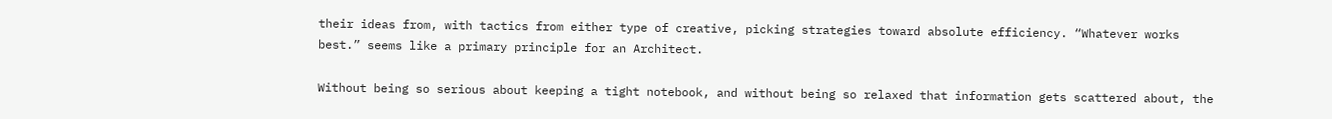their ideas from, with tactics from either type of creative, picking strategies toward absolute efficiency. “Whatever works best.” seems like a primary principle for an Architect.

Without being so serious about keeping a tight notebook, and without being so relaxed that information gets scattered about, the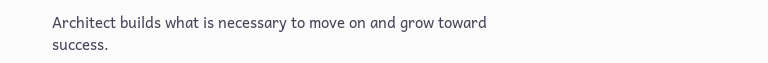Architect builds what is necessary to move on and grow toward success.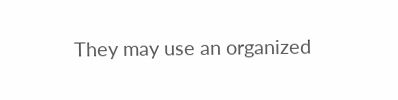They may use an organized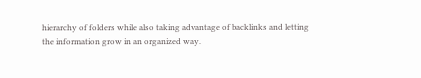hierarchy of folders while also taking advantage of backlinks and letting the information grow in an organized way.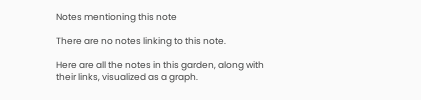Notes mentioning this note

There are no notes linking to this note.

Here are all the notes in this garden, along with their links, visualized as a graph.